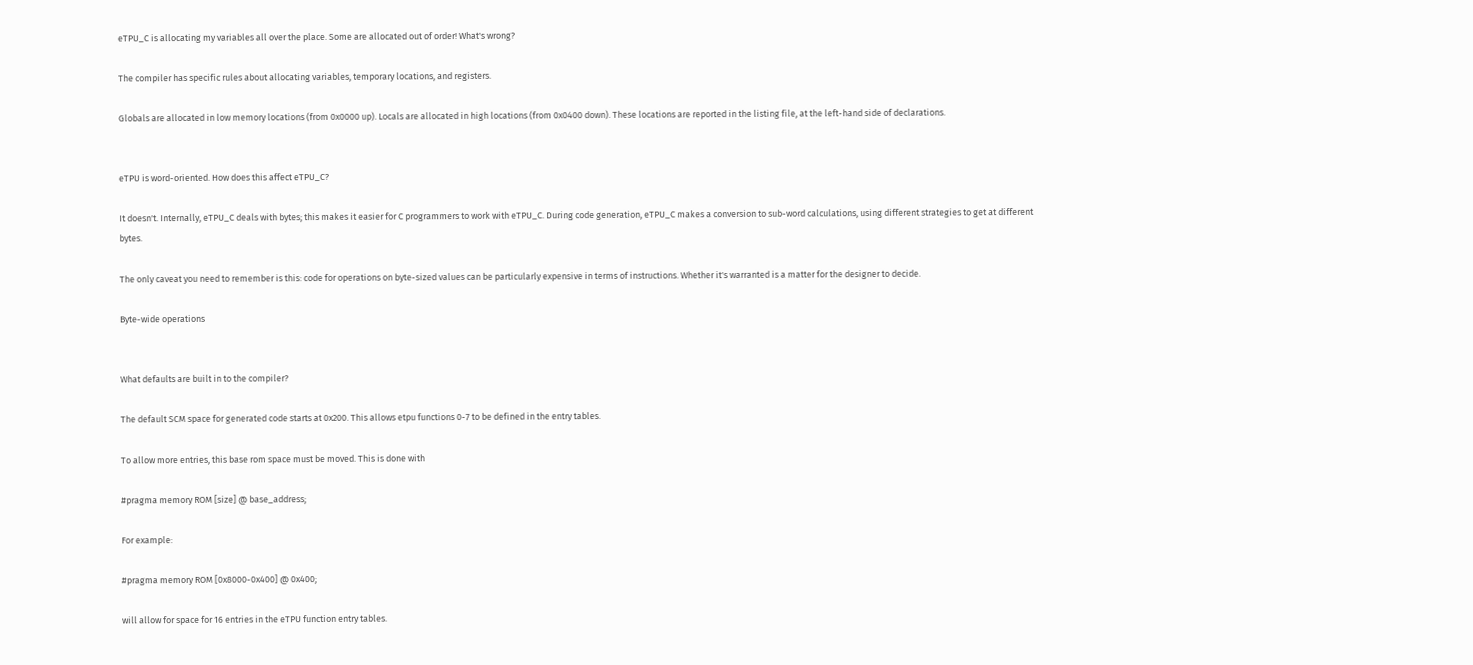eTPU_C is allocating my variables all over the place. Some are allocated out of order! What's wrong?

The compiler has specific rules about allocating variables, temporary locations, and registers.

Globals are allocated in low memory locations (from 0x0000 up). Locals are allocated in high locations (from 0x0400 down). These locations are reported in the listing file, at the left-hand side of declarations.


eTPU is word-oriented. How does this affect eTPU_C?

It doesn't. Internally, eTPU_C deals with bytes; this makes it easier for C programmers to work with eTPU_C. During code generation, eTPU_C makes a conversion to sub-word calculations, using different strategies to get at different bytes.

The only caveat you need to remember is this: code for operations on byte-sized values can be particularly expensive in terms of instructions. Whether it's warranted is a matter for the designer to decide.

Byte-wide operations


What defaults are built in to the compiler?

The default SCM space for generated code starts at 0x200. This allows etpu functions 0-7 to be defined in the entry tables.

To allow more entries, this base rom space must be moved. This is done with

#pragma memory ROM [size] @ base_address;

For example:

#pragma memory ROM [0x8000-0x400] @ 0x400;

will allow for space for 16 entries in the eTPU function entry tables.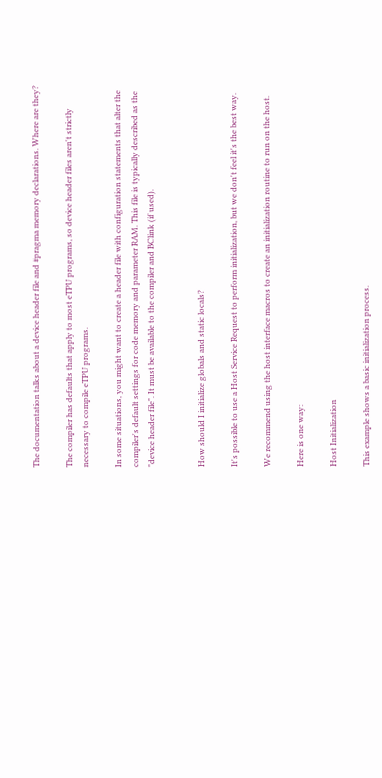The documentation talks about a device header file and #pragma memory declarations. Where are they?

The compiler has defaults that apply to most eTPU programs, so device header files aren't strictly necessary to compile eTPU programs.

In some situations, you might want to create a header file with configuration statements that alter the compiler's default settings for code memory and parameter RAM. This file is typically described as the "device header file". It must be available to the compiler and BClink (if used).


How should I initialize globals and static locals?

It's possible to use a Host Service Request to perform initialization, but we don't feel it's the best way.

We recommend using the host interface macros to create an initialization routine to run on the host.

Here is one way:

Host Initialization

This example shows a basic initialization process.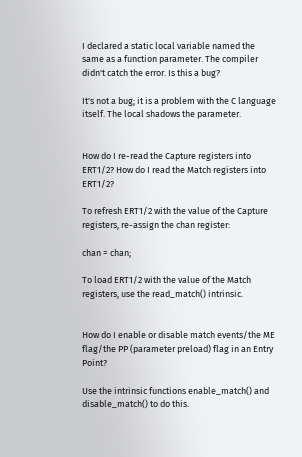I declared a static local variable named the same as a function parameter. The compiler didn't catch the error. Is this a bug?

It's not a bug; it is a problem with the C language itself. The local shadows the parameter.


How do I re-read the Capture registers into ERT1/2? How do I read the Match registers into ERT1/2?

To refresh ERT1/2 with the value of the Capture registers, re-assign the chan register:

chan = chan;

To load ERT1/2 with the value of the Match registers, use the read_match() intrinsic.


How do I enable or disable match events/the ME flag/the PP (parameter preload) flag in an Entry Point?

Use the intrinsic functions enable_match() and disable_match() to do this.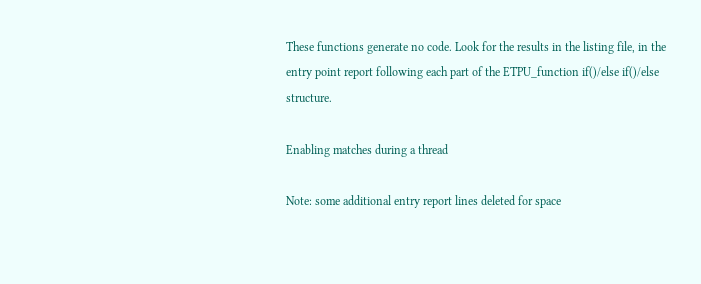These functions generate no code. Look for the results in the listing file, in the entry point report following each part of the ETPU_function if()/else if()/else structure.

Enabling matches during a thread

Note: some additional entry report lines deleted for space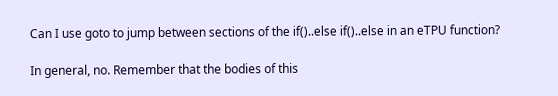Can I use goto to jump between sections of the if()..else if()..else in an eTPU function?

In general, no. Remember that the bodies of this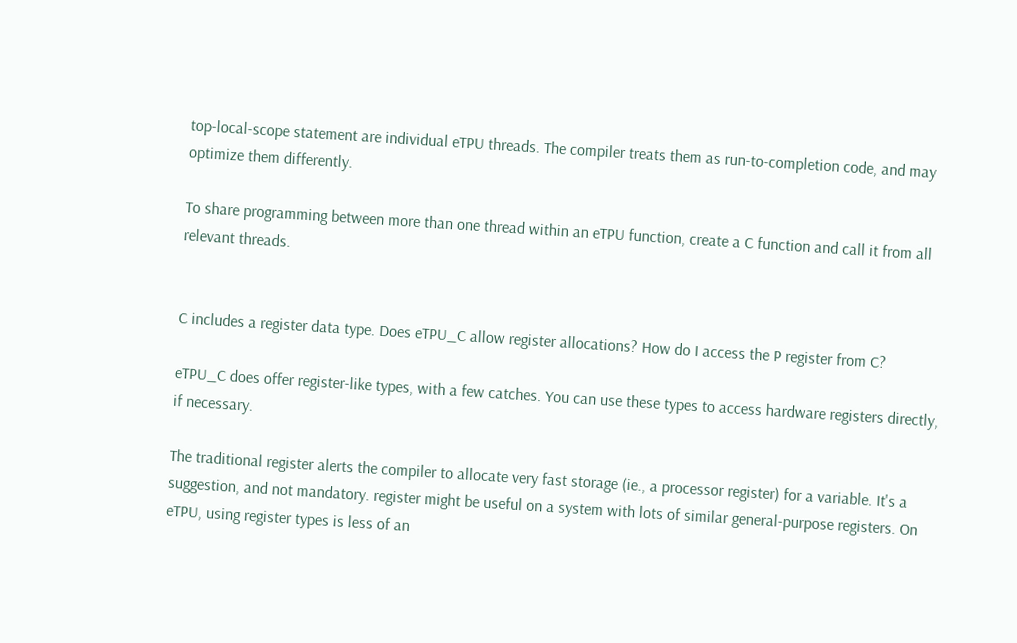top-local-scope statement are individual eTPU threads. The compiler treats them as run-to-completion code, and may optimize them differently.

To share programming between more than one thread within an eTPU function, create a C function and call it from all relevant threads.


C includes a register data type. Does eTPU_C allow register allocations? How do I access the P register from C?

eTPU_C does offer register-like types, with a few catches. You can use these types to access hardware registers directly, if necessary.

The traditional register alerts the compiler to allocate very fast storage (ie., a processor register) for a variable. It's a suggestion, and not mandatory. register might be useful on a system with lots of similar general-purpose registers. On eTPU, using register types is less of an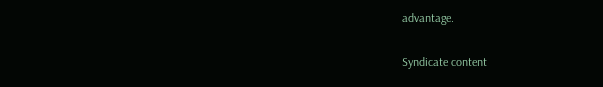advantage.

Syndicate content